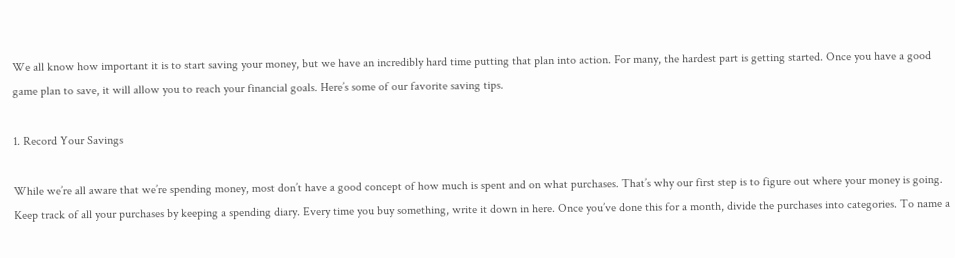We all know how important it is to start saving your money, but we have an incredibly hard time putting that plan into action. For many, the hardest part is getting started. Once you have a good game plan to save, it will allow you to reach your financial goals. Here’s some of our favorite saving tips.

1. Record Your Savings

While we’re all aware that we’re spending money, most don’t have a good concept of how much is spent and on what purchases. That’s why our first step is to figure out where your money is going. Keep track of all your purchases by keeping a spending diary. Every time you buy something, write it down in here. Once you’ve done this for a month, divide the purchases into categories. To name a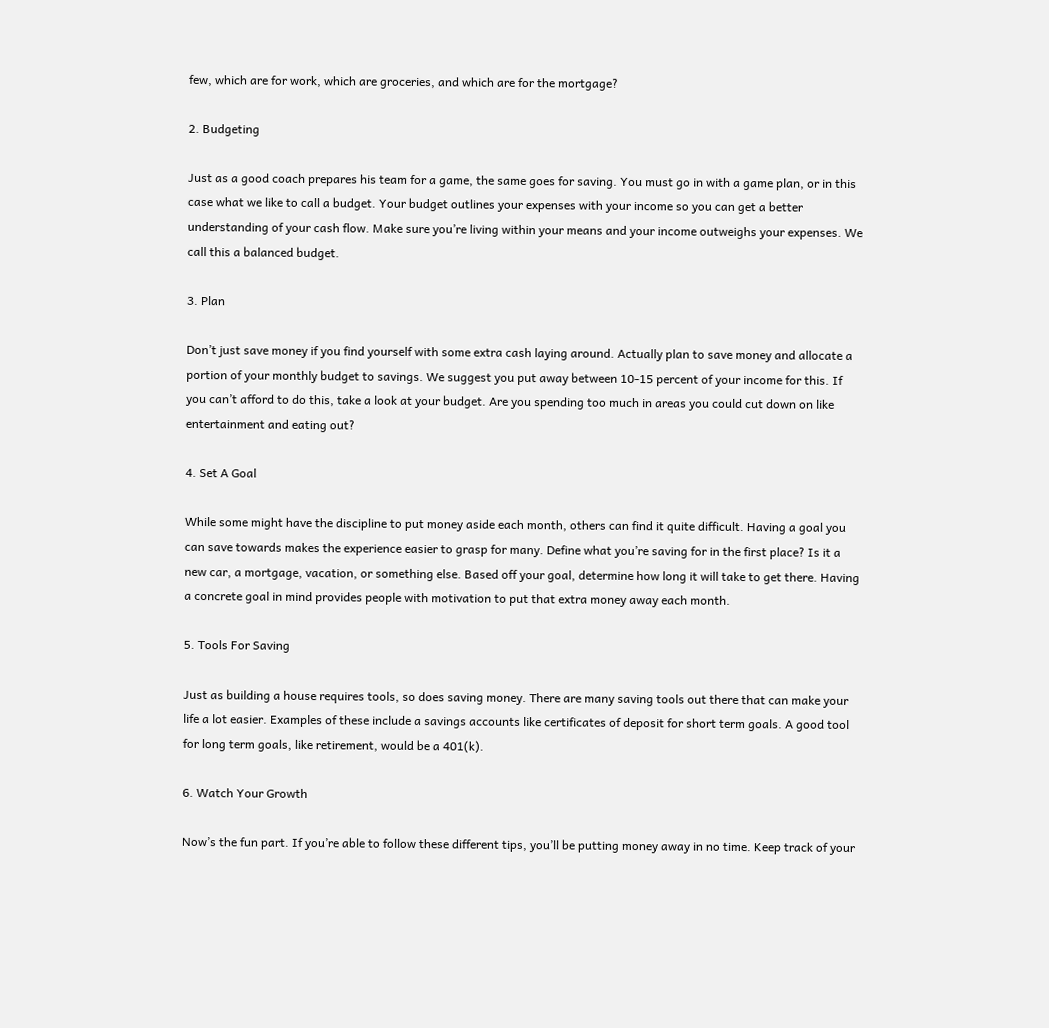few, which are for work, which are groceries, and which are for the mortgage?

2. Budgeting

Just as a good coach prepares his team for a game, the same goes for saving. You must go in with a game plan, or in this case what we like to call a budget. Your budget outlines your expenses with your income so you can get a better understanding of your cash flow. Make sure you’re living within your means and your income outweighs your expenses. We call this a balanced budget.

3. Plan

Don’t just save money if you find yourself with some extra cash laying around. Actually plan to save money and allocate a portion of your monthly budget to savings. We suggest you put away between 10-15 percent of your income for this. If you can’t afford to do this, take a look at your budget. Are you spending too much in areas you could cut down on like entertainment and eating out?

4. Set A Goal

While some might have the discipline to put money aside each month, others can find it quite difficult. Having a goal you can save towards makes the experience easier to grasp for many. Define what you’re saving for in the first place? Is it a new car, a mortgage, vacation, or something else. Based off your goal, determine how long it will take to get there. Having a concrete goal in mind provides people with motivation to put that extra money away each month.

5. Tools For Saving

Just as building a house requires tools, so does saving money. There are many saving tools out there that can make your life a lot easier. Examples of these include a savings accounts like certificates of deposit for short term goals. A good tool for long term goals, like retirement, would be a 401(k).

6. Watch Your Growth

Now’s the fun part. If you’re able to follow these different tips, you’ll be putting money away in no time. Keep track of your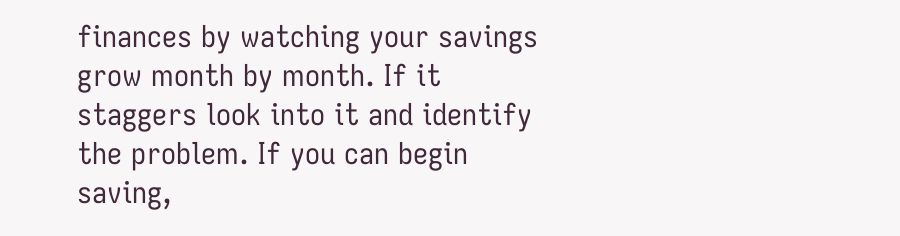finances by watching your savings grow month by month. If it staggers look into it and identify the problem. If you can begin saving,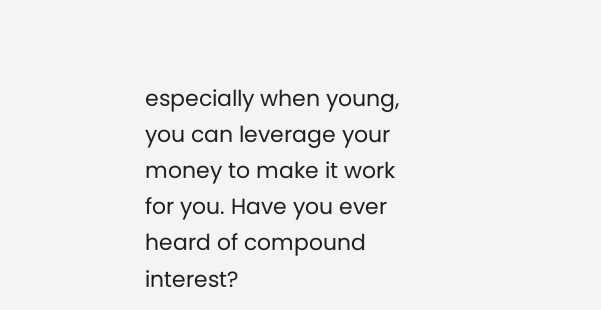especially when young, you can leverage your money to make it work for you. Have you ever heard of compound interest?